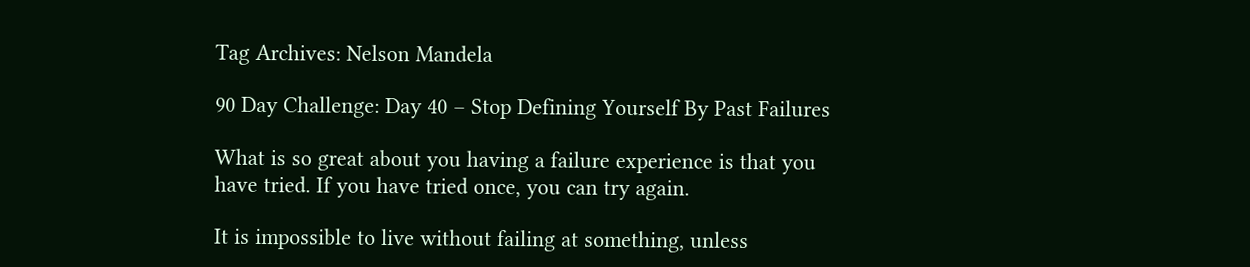Tag Archives: Nelson Mandela

90 Day Challenge: Day 40 – Stop Defining Yourself By Past Failures

What is so great about you having a failure experience is that you have tried. If you have tried once, you can try again.

It is impossible to live without failing at something, unless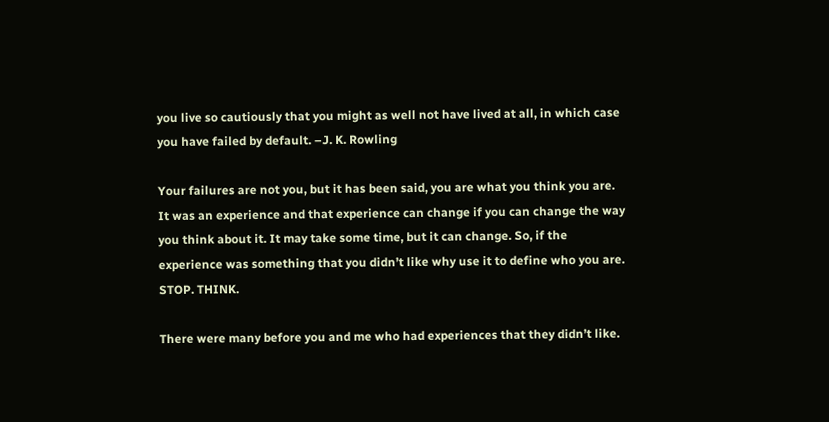you live so cautiously that you might as well not have lived at all, in which case you have failed by default. –J. K. Rowling

Your failures are not you, but it has been said, you are what you think you are. It was an experience and that experience can change if you can change the way you think about it. It may take some time, but it can change. So, if the experience was something that you didn’t like why use it to define who you are. STOP. THINK.

There were many before you and me who had experiences that they didn’t like.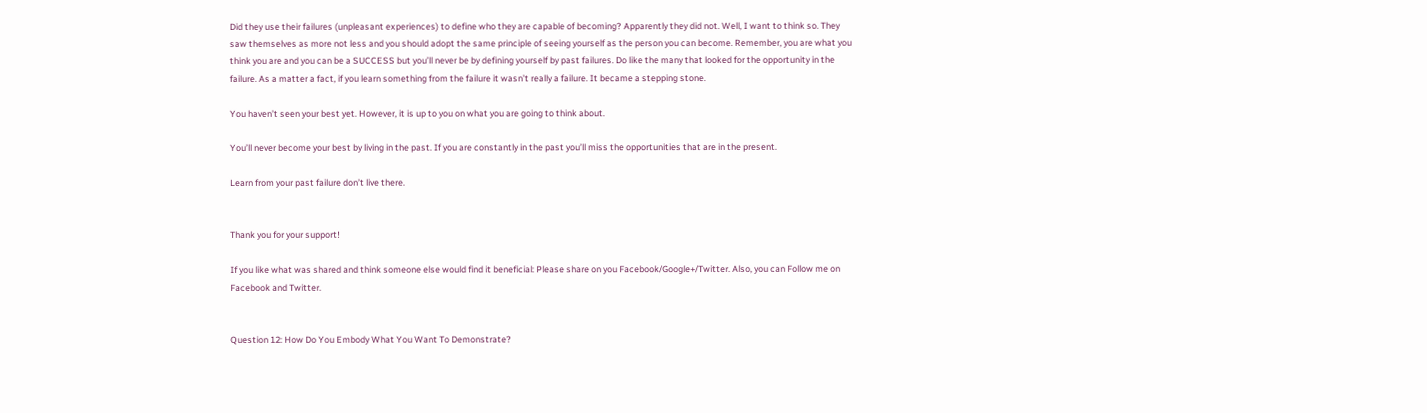Did they use their failures (unpleasant experiences) to define who they are capable of becoming? Apparently they did not. Well, I want to think so. They saw themselves as more not less and you should adopt the same principle of seeing yourself as the person you can become. Remember, you are what you think you are and you can be a SUCCESS but you’ll never be by defining yourself by past failures. Do like the many that looked for the opportunity in the failure. As a matter a fact, if you learn something from the failure it wasn’t really a failure. It became a stepping stone.

You haven’t seen your best yet. However, it is up to you on what you are going to think about.

You’ll never become your best by living in the past. If you are constantly in the past you’ll miss the opportunities that are in the present.

Learn from your past failure don’t live there.


Thank you for your support!

If you like what was shared and think someone else would find it beneficial: Please share on you Facebook/Google+/Twitter. Also, you can Follow me on Facebook and Twitter.


Question 12: How Do You Embody What You Want To Demonstrate?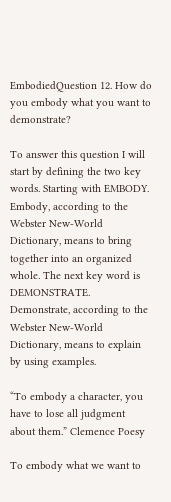EmbodiedQuestion 12. How do you embody what you want to demonstrate?

To answer this question I will start by defining the two key words. Starting with EMBODY. Embody, according to the Webster New-World Dictionary, means to bring together into an organized whole. The next key word is DEMONSTRATE. Demonstrate, according to the Webster New-World Dictionary, means to explain by using examples.

“To embody a character, you have to lose all judgment about them.” Clemence Poesy

To embody what we want to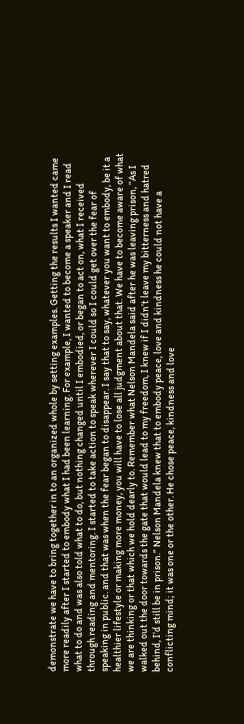demonstrate we have to bring together in to an organized whole by setting examples. Getting the results I wanted came more readily after I started to embody what I had been learning. For example, I wanted to become a speaker and I read what to do and was also told what to do, but nothing changed until I embodied, or began to act on, what I received through reading and mentoring. I started to take action to speak wherever I could so I could get over the fear of speaking in public. and that was when the fear began to disappear. I say that to say, whatever you want to embody, be it a healthier lifestyle or making more money, you will have to lose all judgment about that. We have to become aware of what we are thinking or that which we hold dearly to. Remember what Nelson Mandela said after he was leaving prison, “As I walked out the door towards the gate that would lead to my freedom, I knew if I didn’t leave my bitterness and hatred behind, I’d still be in prison.” Nelson Mandela knew that to embody peace, love and kindness he could not have a conflicting mind; it was one or the other. He chose peace, kindness and love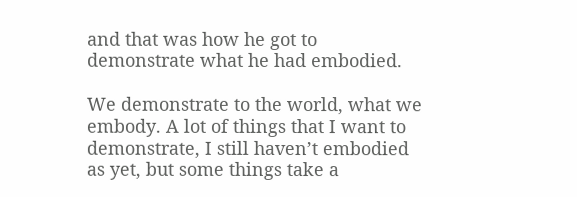and that was how he got to demonstrate what he had embodied.

We demonstrate to the world, what we embody. A lot of things that I want to demonstrate, I still haven’t embodied as yet, but some things take a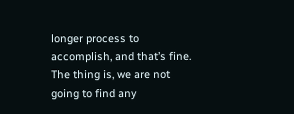longer process to accomplish, and that’s fine. The thing is, we are not going to find any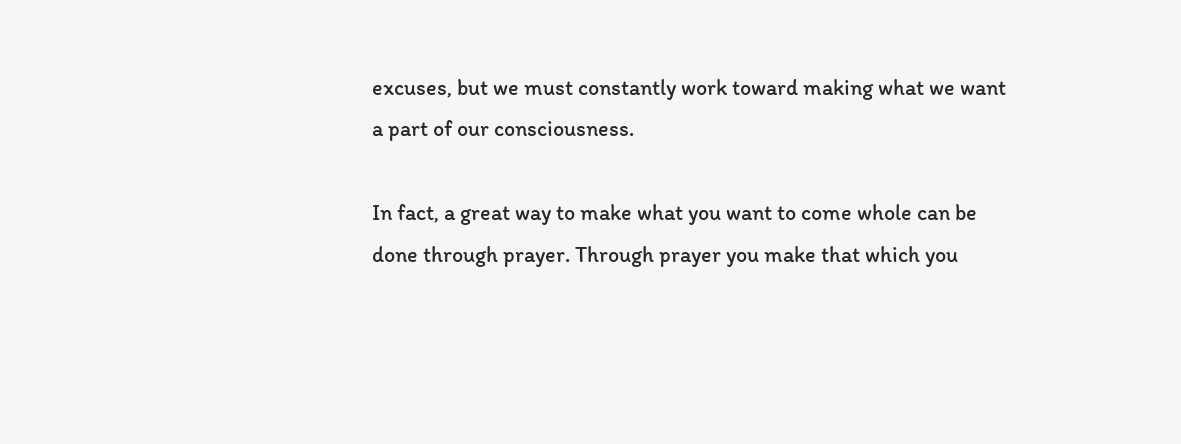excuses, but we must constantly work toward making what we want a part of our consciousness.

In fact, a great way to make what you want to come whole can be done through prayer. Through prayer you make that which you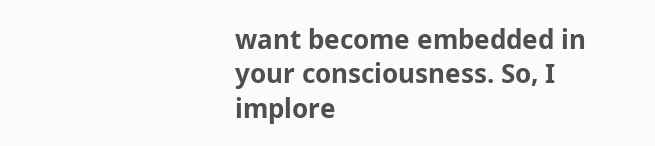want become embedded in your consciousness. So, I implore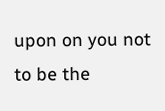upon on you not to be the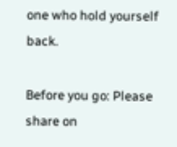one who hold yourself back.

Before you go: Please share on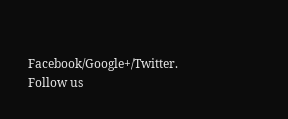Facebook/Google+/Twitter. Follow us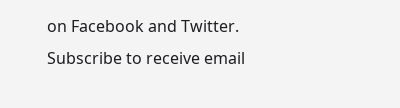on Facebook and Twitter. Subscribe to receive email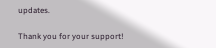updates.

Thank you for your support!